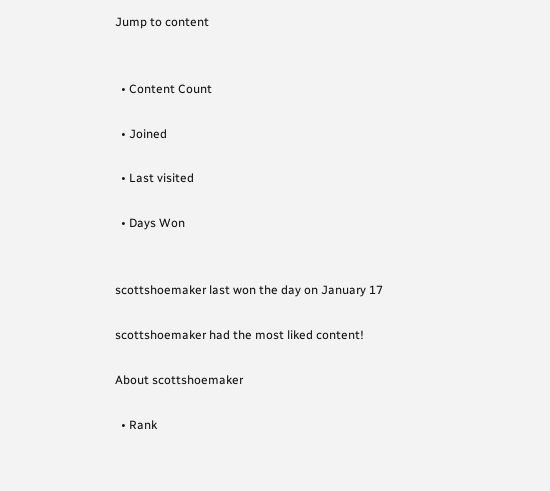Jump to content


  • Content Count

  • Joined

  • Last visited

  • Days Won


scottshoemaker last won the day on January 17

scottshoemaker had the most liked content!

About scottshoemaker

  • Rank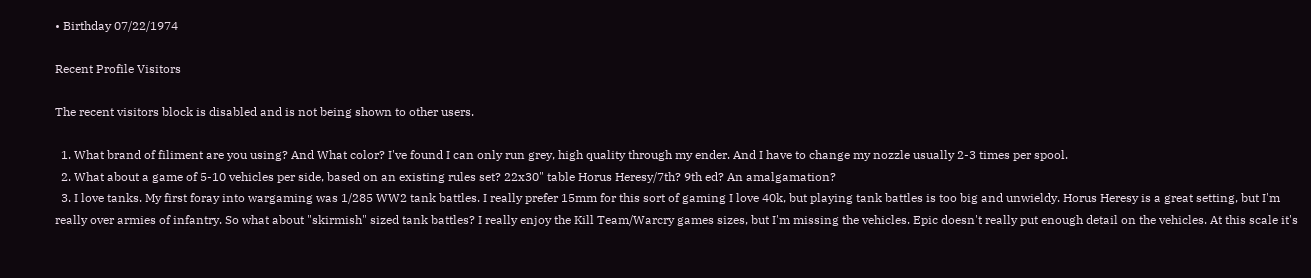• Birthday 07/22/1974

Recent Profile Visitors

The recent visitors block is disabled and is not being shown to other users.

  1. What brand of filiment are you using? And What color? I've found I can only run grey, high quality through my ender. And I have to change my nozzle usually 2-3 times per spool.
  2. What about a game of 5-10 vehicles per side, based on an existing rules set? 22x30" table Horus Heresy/7th? 9th ed? An amalgamation?
  3. I love tanks. My first foray into wargaming was 1/285 WW2 tank battles. I really prefer 15mm for this sort of gaming I love 40k, but playing tank battles is too big and unwieldy. Horus Heresy is a great setting, but I'm really over armies of infantry. So what about "skirmish" sized tank battles? I really enjoy the Kill Team/Warcry games sizes, but I'm missing the vehicles. Epic doesn't really put enough detail on the vehicles. At this scale it's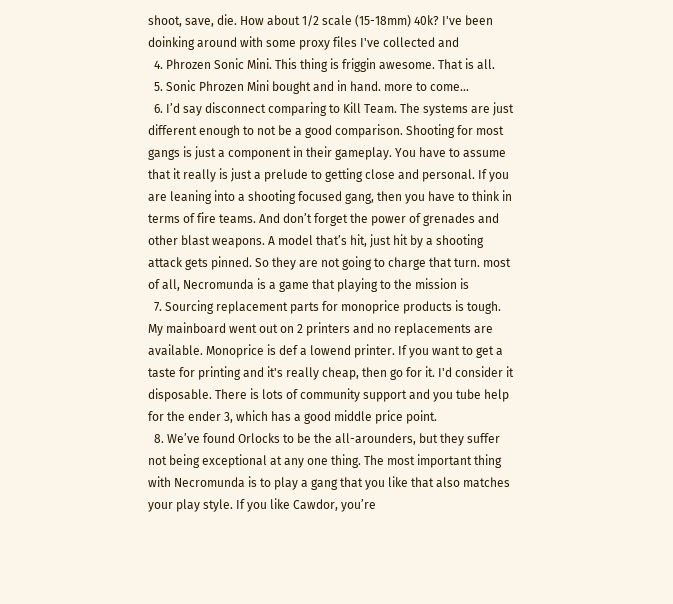shoot, save, die. How about 1/2 scale (15-18mm) 40k? I've been doinking around with some proxy files I've collected and
  4. Phrozen Sonic Mini. This thing is friggin awesome. That is all.
  5. Sonic Phrozen Mini bought and in hand. more to come...
  6. I’d say disconnect comparing to Kill Team. The systems are just different enough to not be a good comparison. Shooting for most gangs is just a component in their gameplay. You have to assume that it really is just a prelude to getting close and personal. If you are leaning into a shooting focused gang, then you have to think in terms of fire teams. And don’t forget the power of grenades and other blast weapons. A model that’s hit, just hit by a shooting attack gets pinned. So they are not going to charge that turn. most of all, Necromunda is a game that playing to the mission is
  7. Sourcing replacement parts for monoprice products is tough. My mainboard went out on 2 printers and no replacements are available. Monoprice is def a lowend printer. If you want to get a taste for printing and it's really cheap, then go for it. I'd consider it disposable. There is lots of community support and you tube help for the ender 3, which has a good middle price point.
  8. We’ve found Orlocks to be the all-arounders, but they suffer not being exceptional at any one thing. The most important thing with Necromunda is to play a gang that you like that also matches your play style. If you like Cawdor, you’re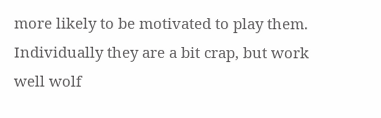more likely to be motivated to play them. Individually they are a bit crap, but work well wolf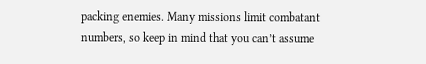packing enemies. Many missions limit combatant numbers, so keep in mind that you can’t assume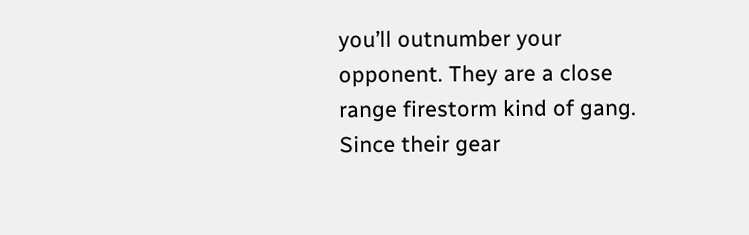you’ll outnumber your opponent. They are a close range firestorm kind of gang. Since their gear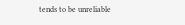tends to be unreliable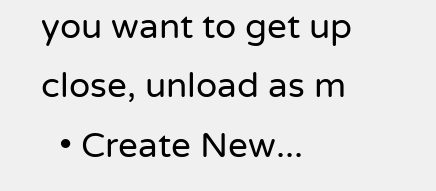you want to get up close, unload as m
  • Create New...